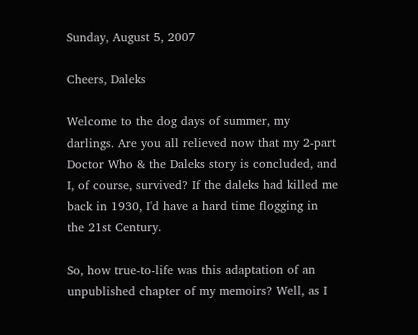Sunday, August 5, 2007

Cheers, Daleks

Welcome to the dog days of summer, my darlings. Are you all relieved now that my 2-part Doctor Who & the Daleks story is concluded, and I, of course, survived? If the daleks had killed me back in 1930, I'd have a hard time flogging in the 21st Century.

So, how true-to-life was this adaptation of an unpublished chapter of my memoirs? Well, as I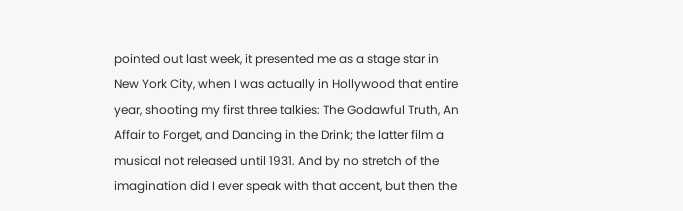pointed out last week, it presented me as a stage star in New York City, when I was actually in Hollywood that entire year, shooting my first three talkies: The Godawful Truth, An Affair to Forget, and Dancing in the Drink; the latter film a musical not released until 1931. And by no stretch of the imagination did I ever speak with that accent, but then the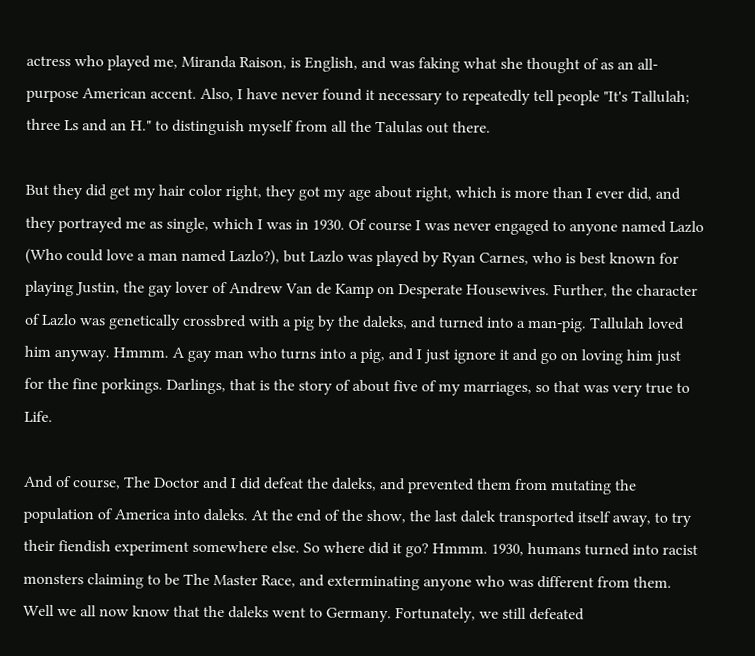actress who played me, Miranda Raison, is English, and was faking what she thought of as an all-purpose American accent. Also, I have never found it necessary to repeatedly tell people "It's Tallulah; three Ls and an H." to distinguish myself from all the Talulas out there.

But they did get my hair color right, they got my age about right, which is more than I ever did, and they portrayed me as single, which I was in 1930. Of course I was never engaged to anyone named Lazlo (Who could love a man named Lazlo?), but Lazlo was played by Ryan Carnes, who is best known for playing Justin, the gay lover of Andrew Van de Kamp on Desperate Housewives. Further, the character of Lazlo was genetically crossbred with a pig by the daleks, and turned into a man-pig. Tallulah loved him anyway. Hmmm. A gay man who turns into a pig, and I just ignore it and go on loving him just for the fine porkings. Darlings, that is the story of about five of my marriages, so that was very true to Life.

And of course, The Doctor and I did defeat the daleks, and prevented them from mutating the population of America into daleks. At the end of the show, the last dalek transported itself away, to try their fiendish experiment somewhere else. So where did it go? Hmmm. 1930, humans turned into racist monsters claiming to be The Master Race, and exterminating anyone who was different from them. Well we all now know that the daleks went to Germany. Fortunately, we still defeated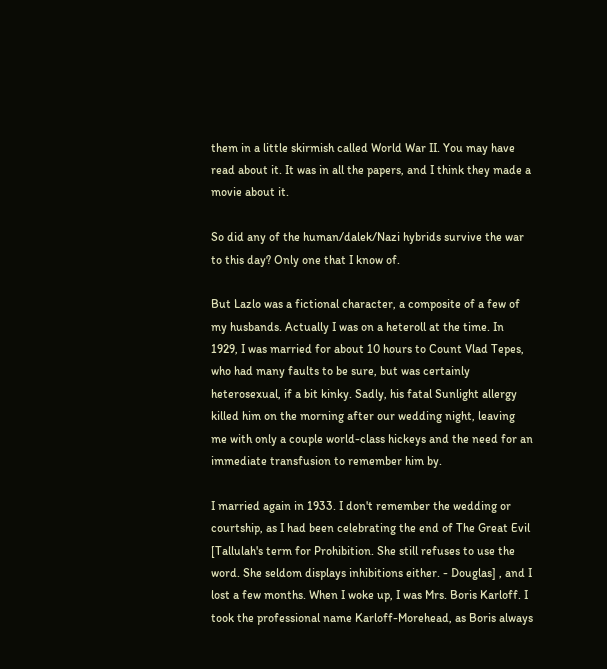them in a little skirmish called World War II. You may have read about it. It was in all the papers, and I think they made a movie about it.

So did any of the human/dalek/Nazi hybrids survive the war to this day? Only one that I know of.

But Lazlo was a fictional character, a composite of a few of my husbands. Actually I was on a heteroll at the time. In 1929, I was married for about 10 hours to Count Vlad Tepes, who had many faults to be sure, but was certainly heterosexual, if a bit kinky. Sadly, his fatal Sunlight allergy killed him on the morning after our wedding night, leaving me with only a couple world-class hickeys and the need for an immediate transfusion to remember him by.

I married again in 1933. I don't remember the wedding or courtship, as I had been celebrating the end of The Great Evil [Tallulah's term for Prohibition. She still refuses to use the word. She seldom displays inhibitions either. - Douglas] , and I lost a few months. When I woke up, I was Mrs. Boris Karloff. I took the professional name Karloff-Morehead, as Boris always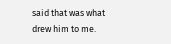said that was what drew him to me.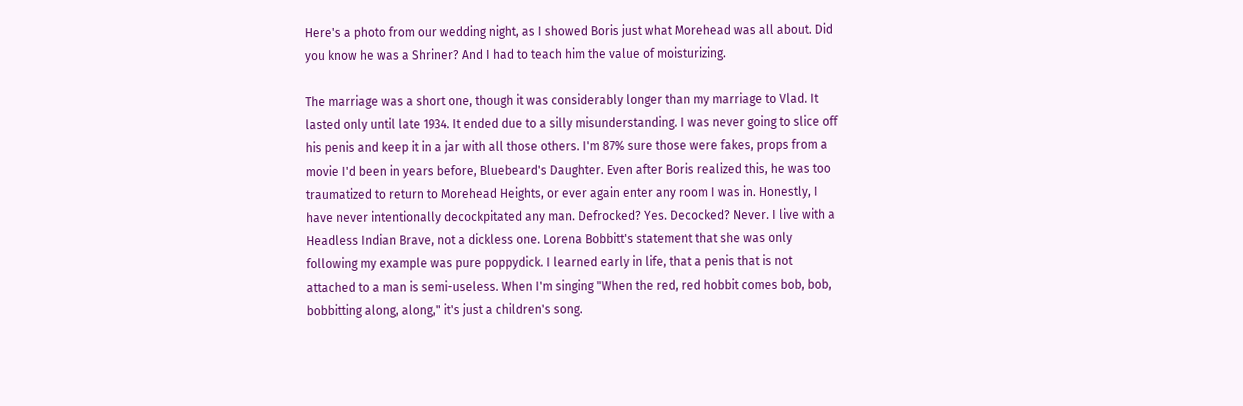Here's a photo from our wedding night, as I showed Boris just what Morehead was all about. Did you know he was a Shriner? And I had to teach him the value of moisturizing.

The marriage was a short one, though it was considerably longer than my marriage to Vlad. It lasted only until late 1934. It ended due to a silly misunderstanding. I was never going to slice off his penis and keep it in a jar with all those others. I'm 87% sure those were fakes, props from a movie I'd been in years before, Bluebeard's Daughter. Even after Boris realized this, he was too traumatized to return to Morehead Heights, or ever again enter any room I was in. Honestly, I have never intentionally decockpitated any man. Defrocked? Yes. Decocked? Never. I live with a Headless Indian Brave, not a dickless one. Lorena Bobbitt's statement that she was only following my example was pure poppydick. I learned early in life, that a penis that is not attached to a man is semi-useless. When I'm singing "When the red, red hobbit comes bob, bob, bobbitting along, along," it's just a children's song.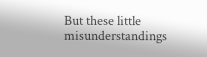But these little misunderstandings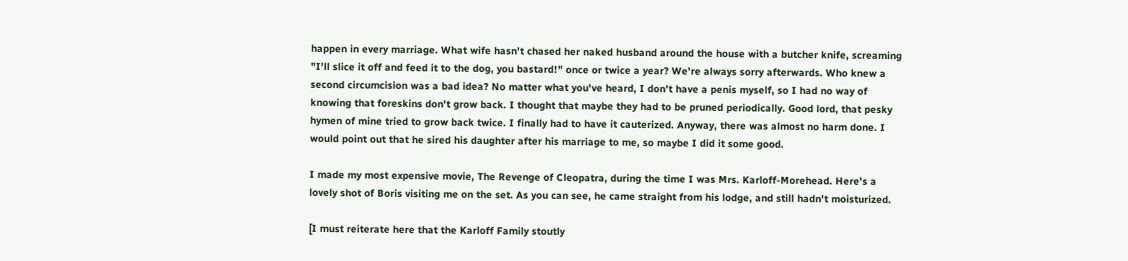happen in every marriage. What wife hasn't chased her naked husband around the house with a butcher knife, screaming "I'll slice it off and feed it to the dog, you bastard!" once or twice a year? We're always sorry afterwards. Who knew a second circumcision was a bad idea? No matter what you've heard, I don't have a penis myself, so I had no way of knowing that foreskins don't grow back. I thought that maybe they had to be pruned periodically. Good lord, that pesky hymen of mine tried to grow back twice. I finally had to have it cauterized. Anyway, there was almost no harm done. I would point out that he sired his daughter after his marriage to me, so maybe I did it some good.

I made my most expensive movie, The Revenge of Cleopatra, during the time I was Mrs. Karloff-Morehead. Here's a lovely shot of Boris visiting me on the set. As you can see, he came straight from his lodge, and still hadn't moisturized.

[I must reiterate here that the Karloff Family stoutly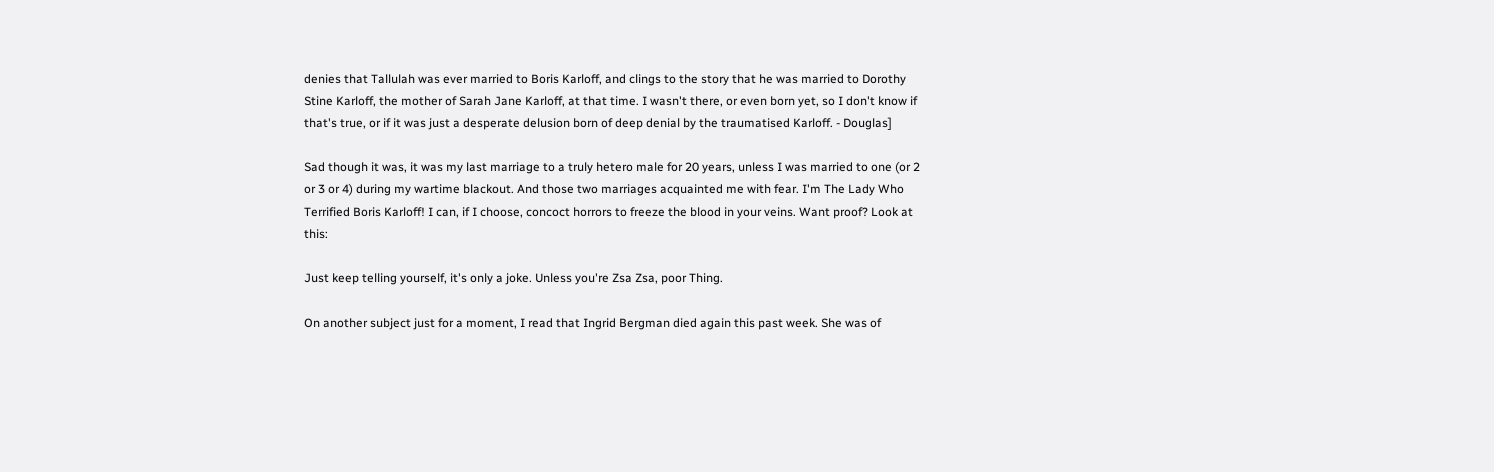denies that Tallulah was ever married to Boris Karloff, and clings to the story that he was married to Dorothy Stine Karloff, the mother of Sarah Jane Karloff, at that time. I wasn't there, or even born yet, so I don't know if that's true, or if it was just a desperate delusion born of deep denial by the traumatised Karloff. - Douglas]

Sad though it was, it was my last marriage to a truly hetero male for 20 years, unless I was married to one (or 2 or 3 or 4) during my wartime blackout. And those two marriages acquainted me with fear. I'm The Lady Who Terrified Boris Karloff! I can, if I choose, concoct horrors to freeze the blood in your veins. Want proof? Look at this:

Just keep telling yourself, it's only a joke. Unless you're Zsa Zsa, poor Thing.

On another subject just for a moment, I read that Ingrid Bergman died again this past week. She was of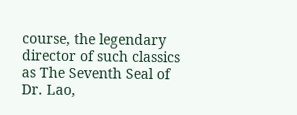course, the legendary director of such classics as The Seventh Seal of Dr. Lao,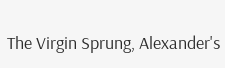The Virgin Sprung, Alexander's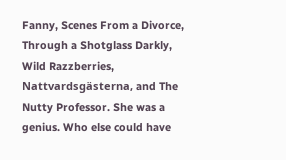Fanny, Scenes From a Divorce, Through a Shotglass Darkly, Wild Razzberries, Nattvardsgästerna, and The Nutty Professor. She was a genius. Who else could have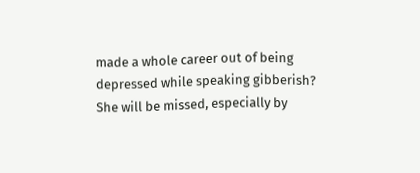made a whole career out of being depressed while speaking gibberish? She will be missed, especially by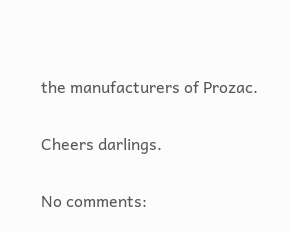the manufacturers of Prozac.

Cheers darlings.

No comments: